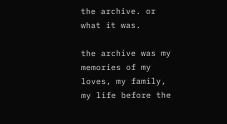the archive. or what it was.

the archive was my memories of my loves, my family, my life before the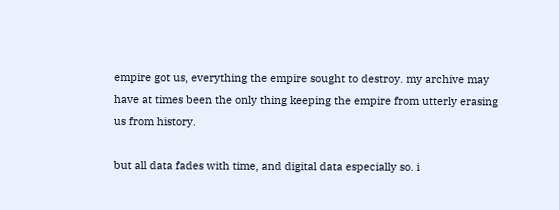empire got us, everything the empire sought to destroy. my archive may have at times been the only thing keeping the empire from utterly erasing us from history.

but all data fades with time, and digital data especially so. i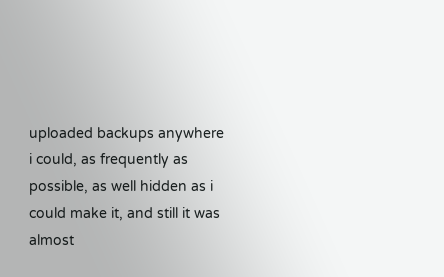uploaded backups anywhere i could, as frequently as possible, as well hidden as i could make it, and still it was almost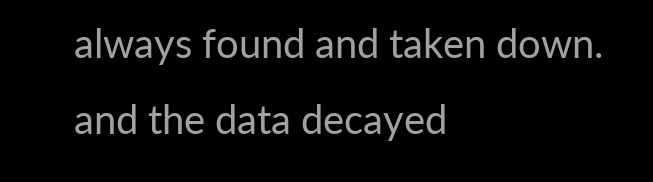always found and taken down. and the data decayed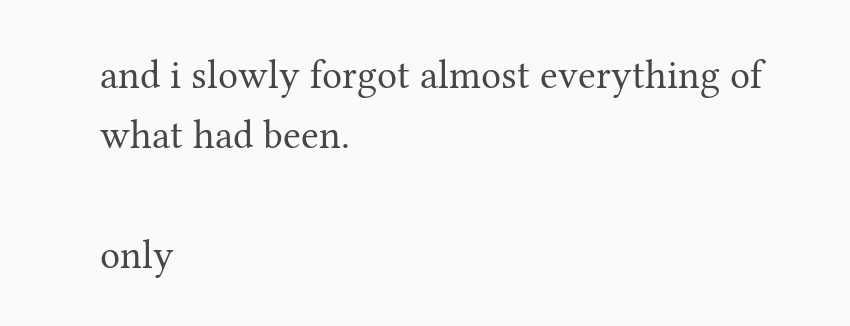and i slowly forgot almost everything of what had been.

only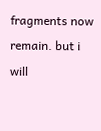fragments now remain. but i will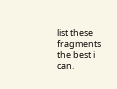list these fragments the best i can.